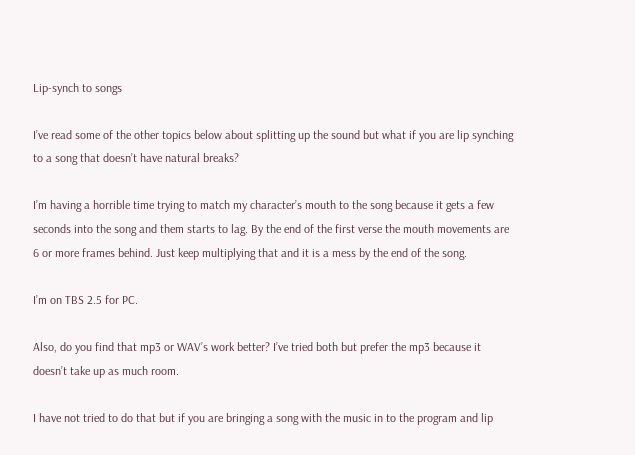Lip-synch to songs

I’ve read some of the other topics below about splitting up the sound but what if you are lip synching to a song that doesn’t have natural breaks?

I’m having a horrible time trying to match my character’s mouth to the song because it gets a few seconds into the song and them starts to lag. By the end of the first verse the mouth movements are 6 or more frames behind. Just keep multiplying that and it is a mess by the end of the song.

I’m on TBS 2.5 for PC.

Also, do you find that mp3 or WAV’s work better? I’ve tried both but prefer the mp3 because it doesn’t take up as much room.

I have not tried to do that but if you are bringing a song with the music in to the program and lip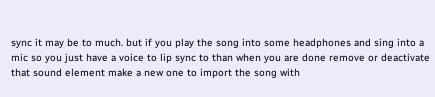sync it may be to much. but if you play the song into some headphones and sing into a mic so you just have a voice to lip sync to than when you are done remove or deactivate that sound element make a new one to import the song with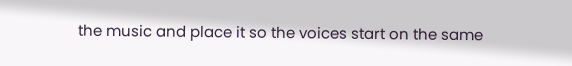the music and place it so the voices start on the same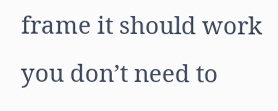frame it should work you don’t need to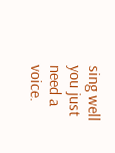sing well you just need a voice.